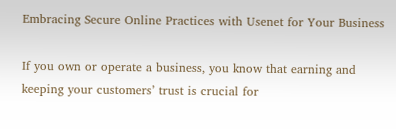Embracing Secure Online Practices with Usenet for Your Business

If you own or operate a business, you know that earning and keeping your customers’ trust is crucial for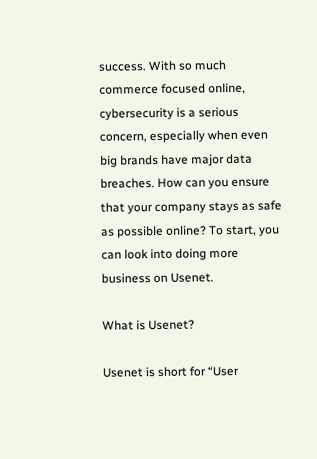success. With so much commerce focused online, cybersecurity is a serious concern, especially when even big brands have major data breaches. How can you ensure that your company stays as safe as possible online? To start, you can look into doing more business on Usenet.

What is Usenet?

Usenet is short for “User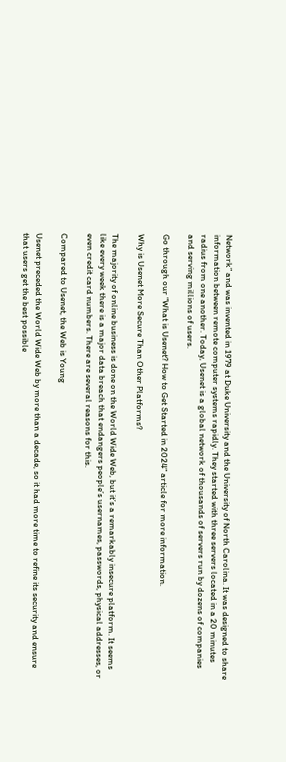Network” and was invented in 1979 at Duke University and the University of North Carolina. It was designed to share information between remote computer systems rapidly. They started with three servers located in a 20 minutes radius from one another. Today, Usenet is a global network of thousands of servers run by dozens of companies and serving millions of users.

Go through our “What is Usenet? How to Get Started in 2024” article for more information.

Why is Usenet More Secure Than Other Platforms?

The majority of online business is done on the World Wide Web, but it’s a remarkably insecure platform. It seems like every week there is a major data breach that endangers people’s usernames, passwords, physical addresses, or even credit card numbers. There are several reasons for this.

Compared to Usenet, the Web is Young

Usenet preceded the World Wide Web by more than a decade, so it had more time to refine its security and ensure that users get the best possible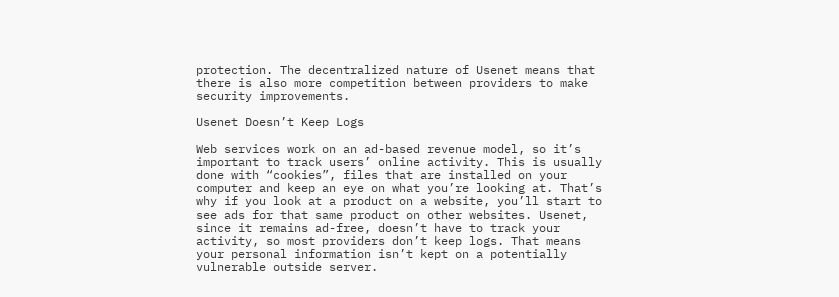protection. The decentralized nature of Usenet means that there is also more competition between providers to make security improvements.

Usenet Doesn’t Keep Logs

Web services work on an ad-based revenue model, so it’s important to track users’ online activity. This is usually done with “cookies”, files that are installed on your computer and keep an eye on what you’re looking at. That’s why if you look at a product on a website, you’ll start to see ads for that same product on other websites. Usenet, since it remains ad-free, doesn’t have to track your activity, so most providers don’t keep logs. That means your personal information isn’t kept on a potentially vulnerable outside server.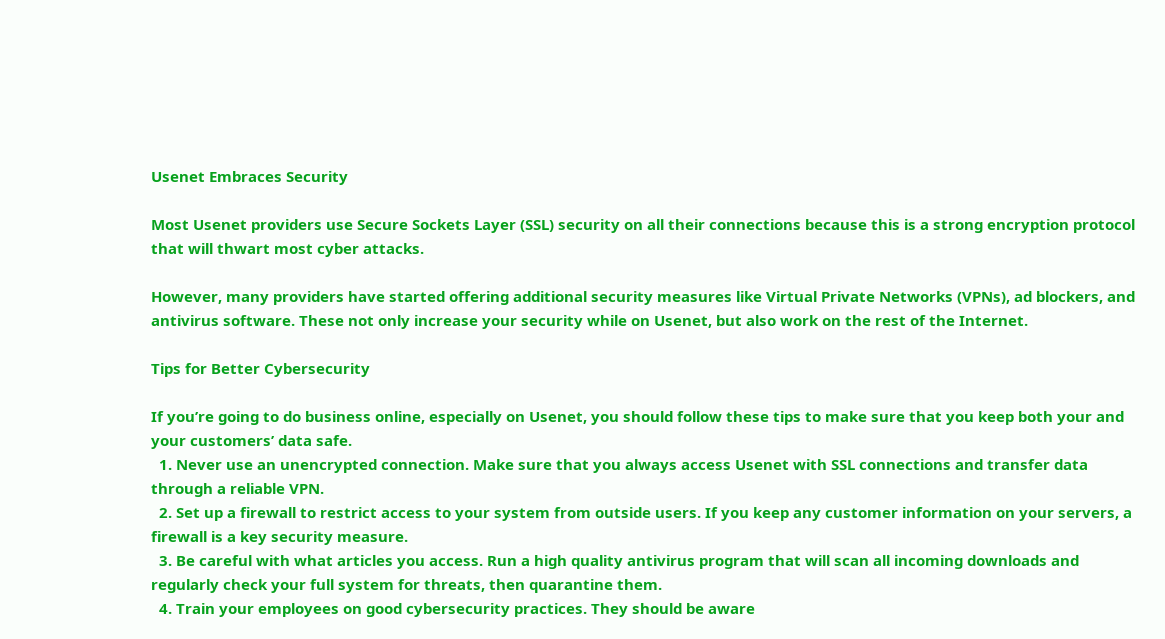Usenet Embraces Security

Most Usenet providers use Secure Sockets Layer (SSL) security on all their connections because this is a strong encryption protocol that will thwart most cyber attacks.

However, many providers have started offering additional security measures like Virtual Private Networks (VPNs), ad blockers, and antivirus software. These not only increase your security while on Usenet, but also work on the rest of the Internet.

Tips for Better Cybersecurity

If you’re going to do business online, especially on Usenet, you should follow these tips to make sure that you keep both your and your customers’ data safe.
  1. Never use an unencrypted connection. Make sure that you always access Usenet with SSL connections and transfer data through a reliable VPN.
  2. Set up a firewall to restrict access to your system from outside users. If you keep any customer information on your servers, a firewall is a key security measure.
  3. Be careful with what articles you access. Run a high quality antivirus program that will scan all incoming downloads and regularly check your full system for threats, then quarantine them.
  4. Train your employees on good cybersecurity practices. They should be aware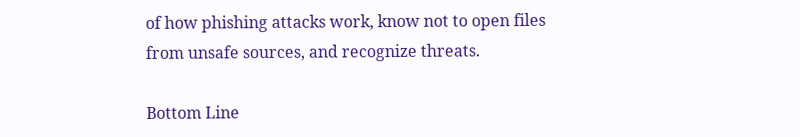of how phishing attacks work, know not to open files from unsafe sources, and recognize threats.

Bottom Line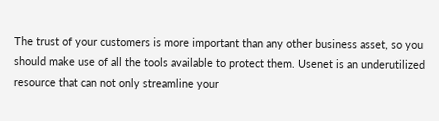The trust of your customers is more important than any other business asset, so you should make use of all the tools available to protect them. Usenet is an underutilized resource that can not only streamline your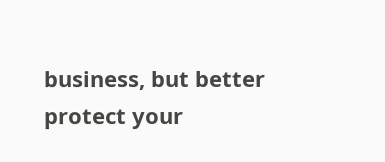business, but better protect your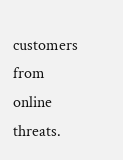customers from online threats.